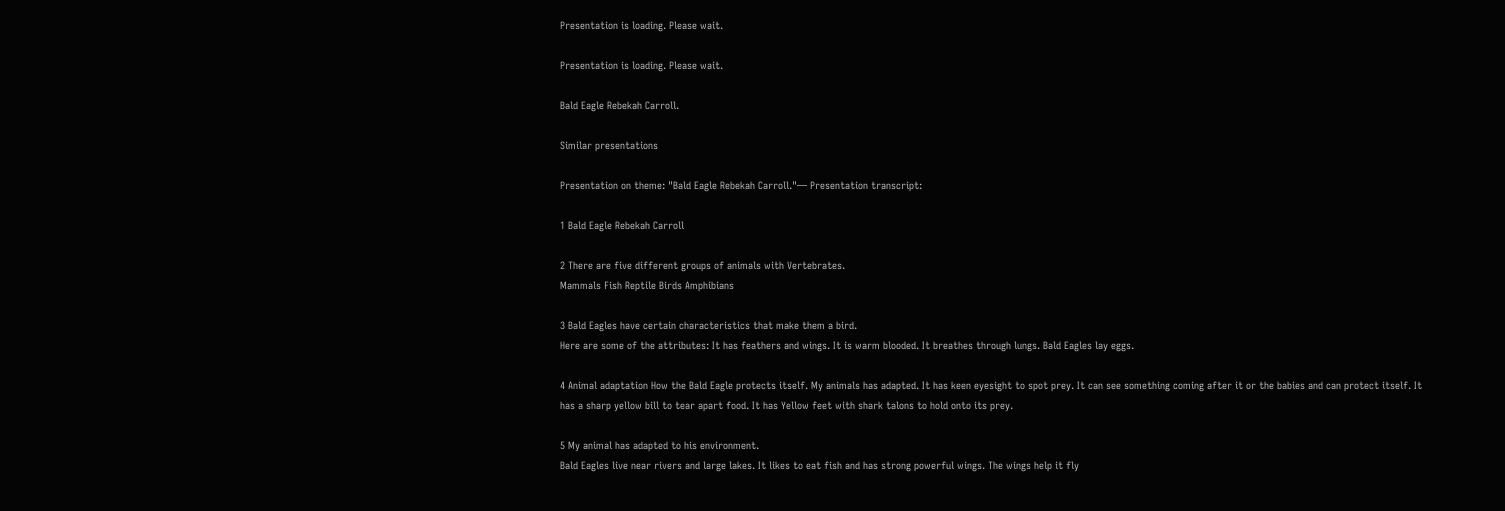Presentation is loading. Please wait.

Presentation is loading. Please wait.

Bald Eagle Rebekah Carroll.

Similar presentations

Presentation on theme: "Bald Eagle Rebekah Carroll."— Presentation transcript:

1 Bald Eagle Rebekah Carroll

2 There are five different groups of animals with Vertebrates.
Mammals Fish Reptile Birds Amphibians

3 Bald Eagles have certain characteristics that make them a bird.
Here are some of the attributes: It has feathers and wings. It is warm blooded. It breathes through lungs. Bald Eagles lay eggs.

4 Animal adaptation How the Bald Eagle protects itself. My animals has adapted. It has keen eyesight to spot prey. It can see something coming after it or the babies and can protect itself. It has a sharp yellow bill to tear apart food. It has Yellow feet with shark talons to hold onto its prey.

5 My animal has adapted to his environment.
Bald Eagles live near rivers and large lakes. It likes to eat fish and has strong powerful wings. The wings help it fly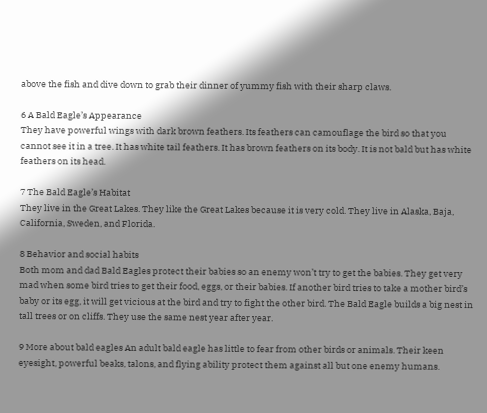above the fish and dive down to grab their dinner of yummy fish with their sharp claws.

6 A Bald Eagle’s Appearance
They have powerful wings with dark brown feathers. Its feathers can camouflage the bird so that you cannot see it in a tree. It has white tail feathers. It has brown feathers on its body. It is not bald but has white feathers on its head.

7 The Bald Eagle’s Habitat
They live in the Great Lakes. They like the Great Lakes because it is very cold. They live in Alaska, Baja, California, Sweden, and Florida.

8 Behavior and social habits
Both mom and dad Bald Eagles protect their babies so an enemy won’t try to get the babies. They get very mad when some bird tries to get their food, eggs, or their babies. If another bird tries to take a mother bird’s baby or its egg, it will get vicious at the bird and try to fight the other bird. The Bald Eagle builds a big nest in tall trees or on cliffs. They use the same nest year after year.

9 More about bald eagles An adult bald eagle has little to fear from other birds or animals. Their keen eyesight, powerful beaks, talons, and flying ability protect them against all but one enemy humans.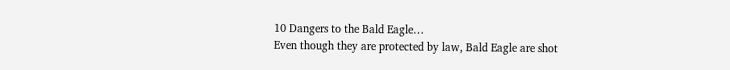10 Dangers to the Bald Eagle…
Even though they are protected by law, Bald Eagle are shot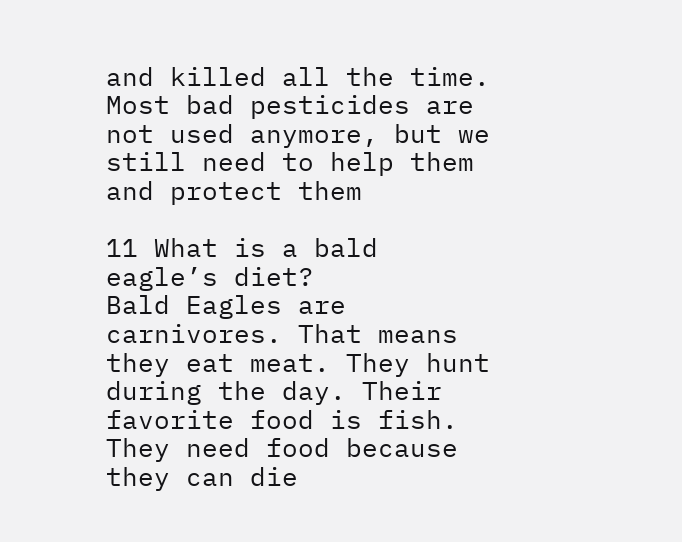and killed all the time. Most bad pesticides are not used anymore, but we still need to help them and protect them

11 What is a bald eagle’s diet?
Bald Eagles are carnivores. That means they eat meat. They hunt during the day. Their favorite food is fish. They need food because they can die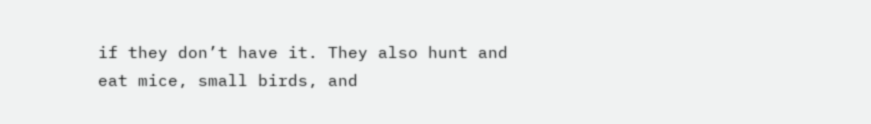if they don’t have it. They also hunt and eat mice, small birds, and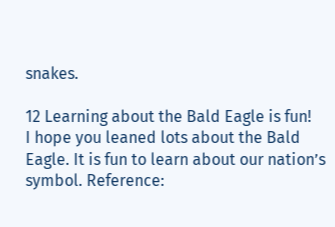snakes.

12 Learning about the Bald Eagle is fun!
I hope you leaned lots about the Bald Eagle. It is fun to learn about our nation’s symbol. Reference: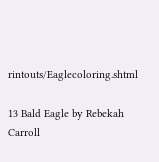rintouts/Eaglecoloring.shtml

13 Bald Eagle by Rebekah Carroll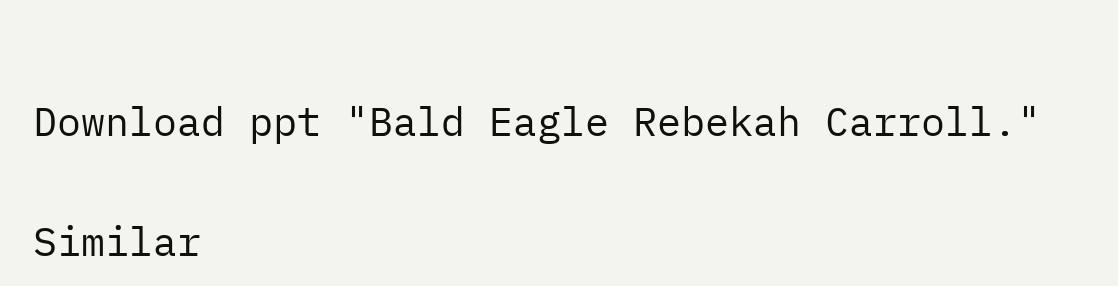Download ppt "Bald Eagle Rebekah Carroll."

Similar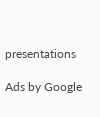presentations

Ads by Google